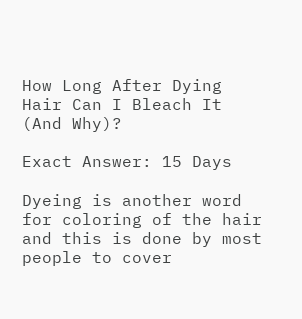How Long After Dying Hair Can I Bleach It (And Why)?

Exact Answer: 15 Days

Dyeing is another word for coloring of the hair and this is done by most people to cover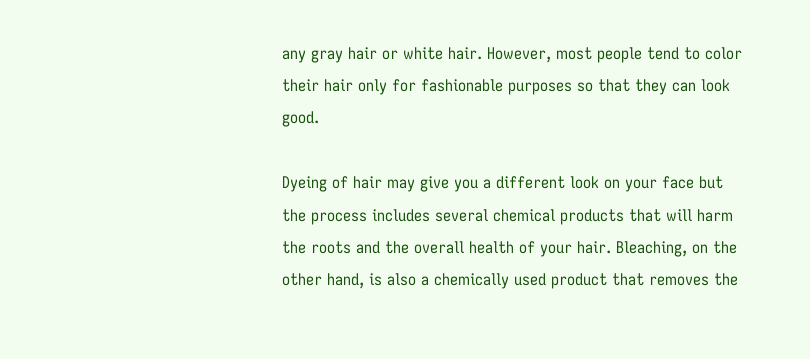any gray hair or white hair. However, most people tend to color their hair only for fashionable purposes so that they can look good.

Dyeing of hair may give you a different look on your face but the process includes several chemical products that will harm the roots and the overall health of your hair. Bleaching, on the other hand, is also a chemically used product that removes the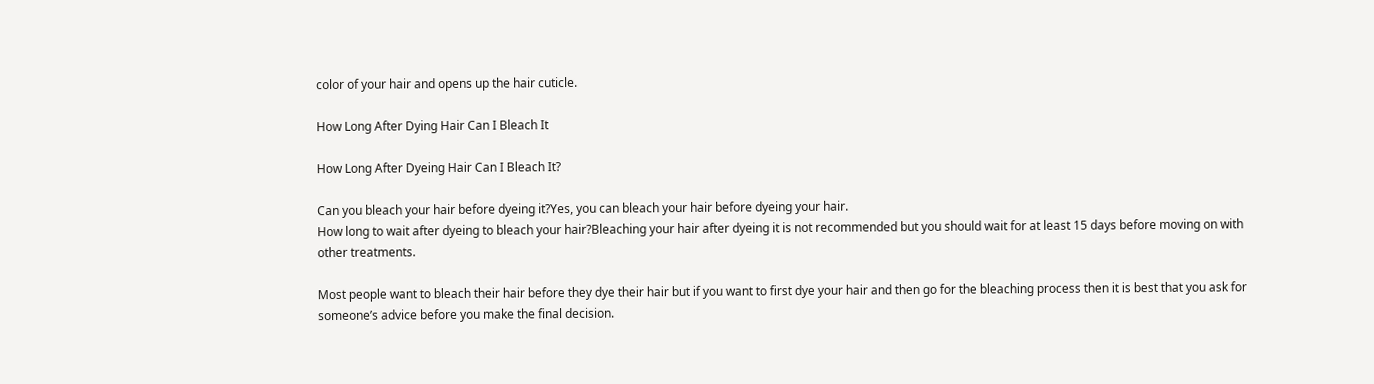color of your hair and opens up the hair cuticle.

How Long After Dying Hair Can I Bleach It

How Long After Dyeing Hair Can I Bleach It?

Can you bleach your hair before dyeing it?Yes, you can bleach your hair before dyeing your hair.
How long to wait after dyeing to bleach your hair?Bleaching your hair after dyeing it is not recommended but you should wait for at least 15 days before moving on with other treatments.

Most people want to bleach their hair before they dye their hair but if you want to first dye your hair and then go for the bleaching process then it is best that you ask for someone’s advice before you make the final decision.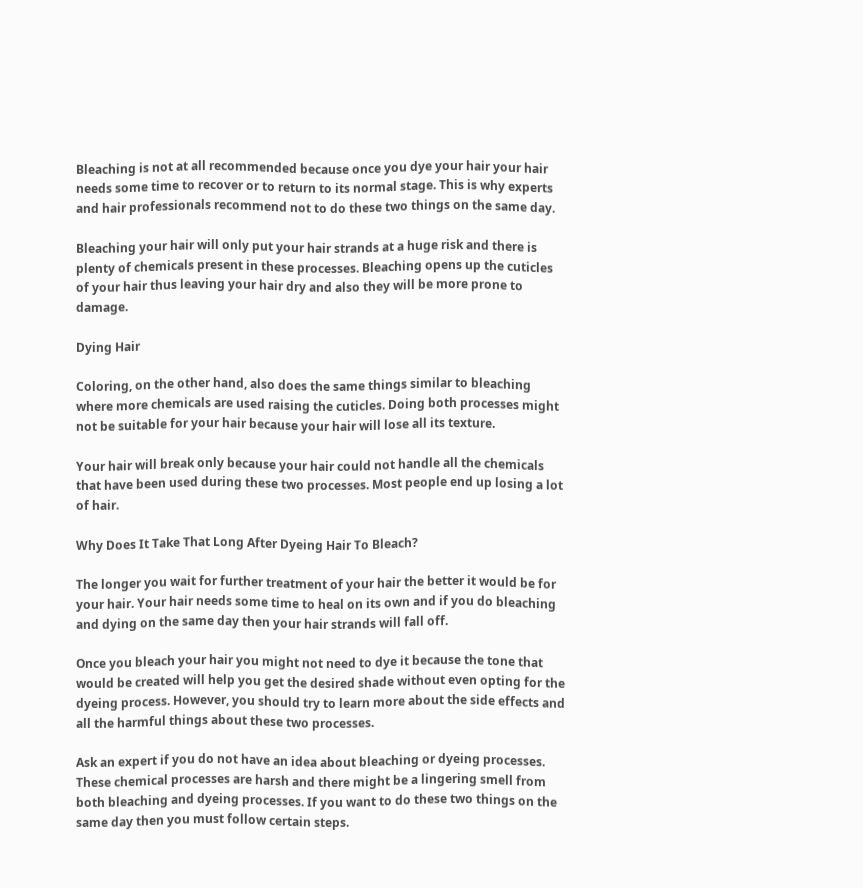Bleaching is not at all recommended because once you dye your hair your hair needs some time to recover or to return to its normal stage. This is why experts and hair professionals recommend not to do these two things on the same day.

Bleaching your hair will only put your hair strands at a huge risk and there is plenty of chemicals present in these processes. Bleaching opens up the cuticles of your hair thus leaving your hair dry and also they will be more prone to damage.

Dying Hair

Coloring, on the other hand, also does the same things similar to bleaching where more chemicals are used raising the cuticles. Doing both processes might not be suitable for your hair because your hair will lose all its texture.

Your hair will break only because your hair could not handle all the chemicals that have been used during these two processes. Most people end up losing a lot of hair.

Why Does It Take That Long After Dyeing Hair To Bleach?

The longer you wait for further treatment of your hair the better it would be for your hair. Your hair needs some time to heal on its own and if you do bleaching and dying on the same day then your hair strands will fall off.

Once you bleach your hair you might not need to dye it because the tone that would be created will help you get the desired shade without even opting for the dyeing process. However, you should try to learn more about the side effects and all the harmful things about these two processes.

Ask an expert if you do not have an idea about bleaching or dyeing processes. These chemical processes are harsh and there might be a lingering smell from both bleaching and dyeing processes. If you want to do these two things on the same day then you must follow certain steps.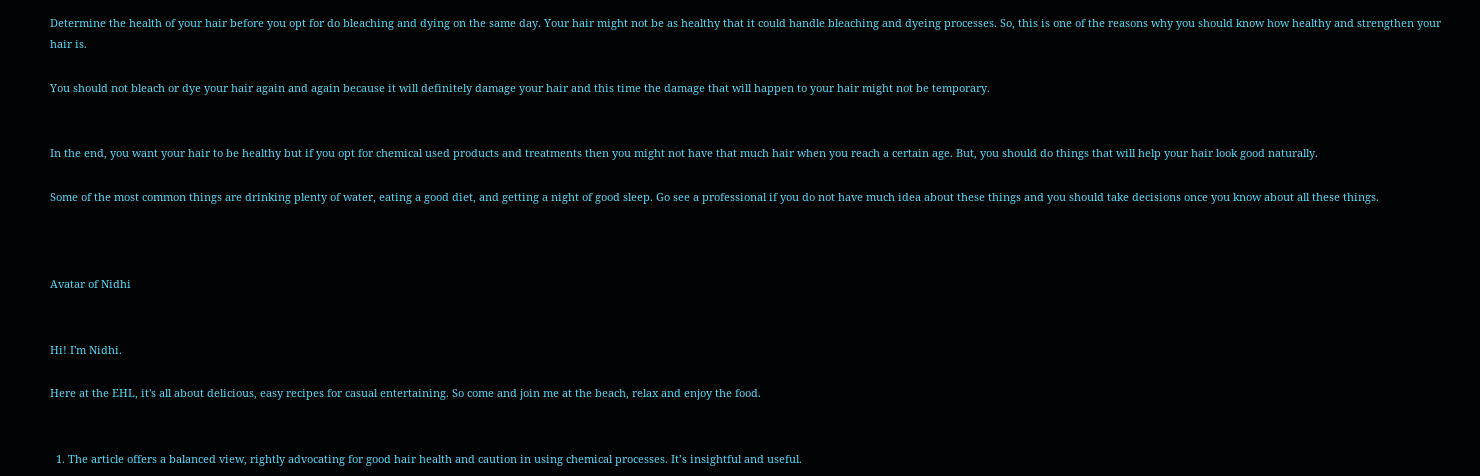Determine the health of your hair before you opt for do bleaching and dying on the same day. Your hair might not be as healthy that it could handle bleaching and dyeing processes. So, this is one of the reasons why you should know how healthy and strengthen your hair is.

You should not bleach or dye your hair again and again because it will definitely damage your hair and this time the damage that will happen to your hair might not be temporary.


In the end, you want your hair to be healthy but if you opt for chemical used products and treatments then you might not have that much hair when you reach a certain age. But, you should do things that will help your hair look good naturally.

Some of the most common things are drinking plenty of water, eating a good diet, and getting a night of good sleep. Go see a professional if you do not have much idea about these things and you should take decisions once you know about all these things.



Avatar of Nidhi


Hi! I'm Nidhi.

Here at the EHL, it's all about delicious, easy recipes for casual entertaining. So come and join me at the beach, relax and enjoy the food.


  1. The article offers a balanced view, rightly advocating for good hair health and caution in using chemical processes. It’s insightful and useful.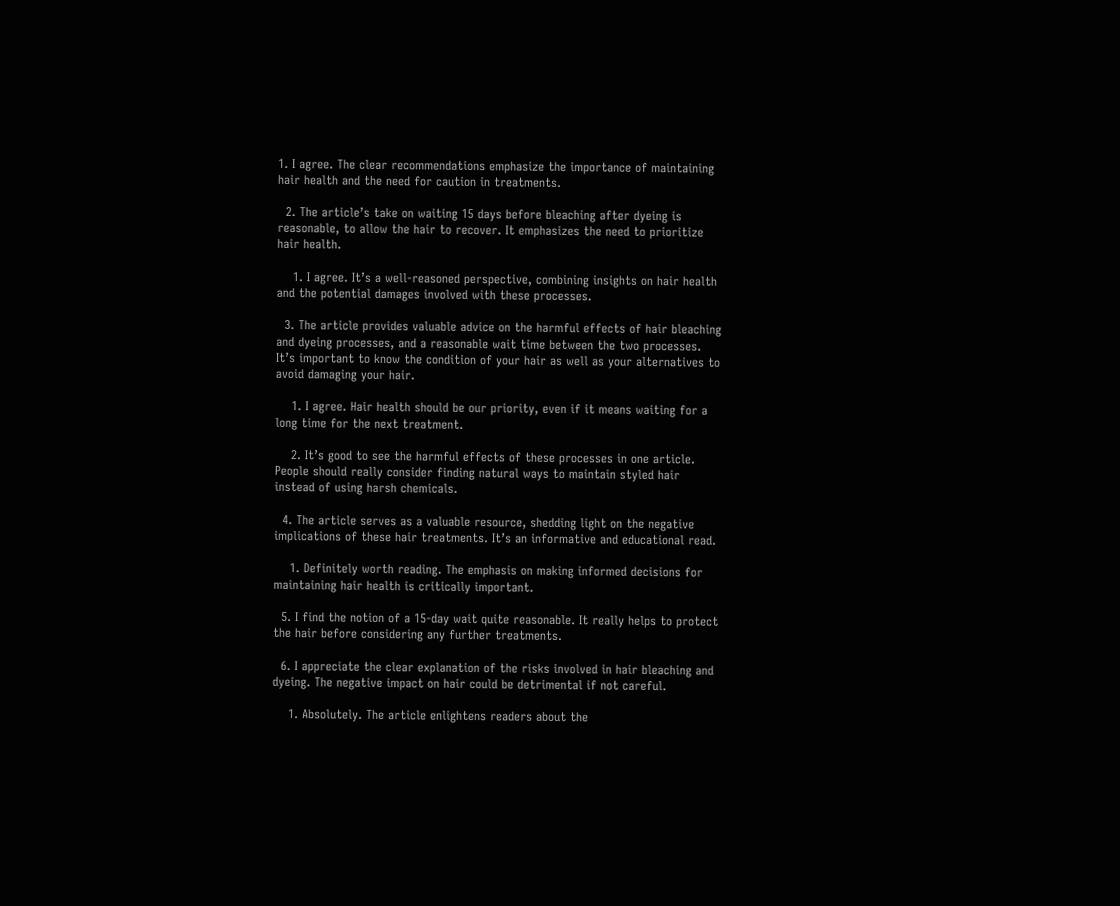1. I agree. The clear recommendations emphasize the importance of maintaining hair health and the need for caution in treatments.

  2. The article’s take on waiting 15 days before bleaching after dyeing is reasonable, to allow the hair to recover. It emphasizes the need to prioritize hair health.

    1. I agree. It’s a well-reasoned perspective, combining insights on hair health and the potential damages involved with these processes.

  3. The article provides valuable advice on the harmful effects of hair bleaching and dyeing processes, and a reasonable wait time between the two processes. It’s important to know the condition of your hair as well as your alternatives to avoid damaging your hair.

    1. I agree. Hair health should be our priority, even if it means waiting for a long time for the next treatment.

    2. It’s good to see the harmful effects of these processes in one article. People should really consider finding natural ways to maintain styled hair instead of using harsh chemicals.

  4. The article serves as a valuable resource, shedding light on the negative implications of these hair treatments. It’s an informative and educational read.

    1. Definitely worth reading. The emphasis on making informed decisions for maintaining hair health is critically important.

  5. I find the notion of a 15-day wait quite reasonable. It really helps to protect the hair before considering any further treatments.

  6. I appreciate the clear explanation of the risks involved in hair bleaching and dyeing. The negative impact on hair could be detrimental if not careful.

    1. Absolutely. The article enlightens readers about the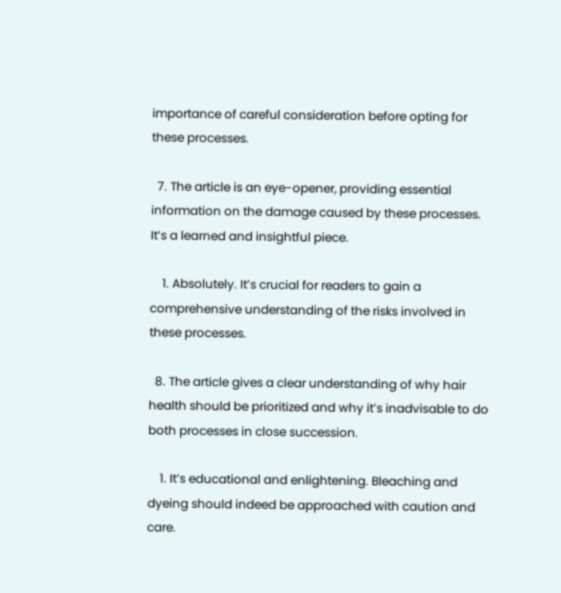importance of careful consideration before opting for these processes.

  7. The article is an eye-opener, providing essential information on the damage caused by these processes. It’s a learned and insightful piece.

    1. Absolutely. It’s crucial for readers to gain a comprehensive understanding of the risks involved in these processes.

  8. The article gives a clear understanding of why hair health should be prioritized and why it’s inadvisable to do both processes in close succession.

    1. It’s educational and enlightening. Bleaching and dyeing should indeed be approached with caution and care.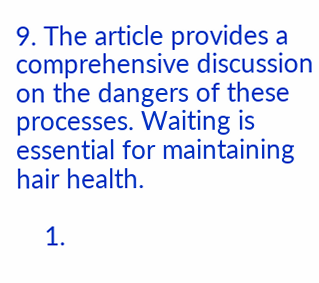9. The article provides a comprehensive discussion on the dangers of these processes. Waiting is essential for maintaining hair health.

    1.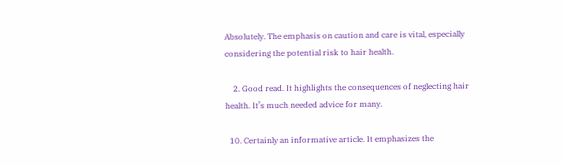Absolutely. The emphasis on caution and care is vital, especially considering the potential risk to hair health.

    2. Good read. It highlights the consequences of neglecting hair health. It’s much needed advice for many.

  10. Certainly an informative article. It emphasizes the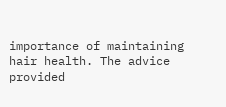importance of maintaining hair health. The advice provided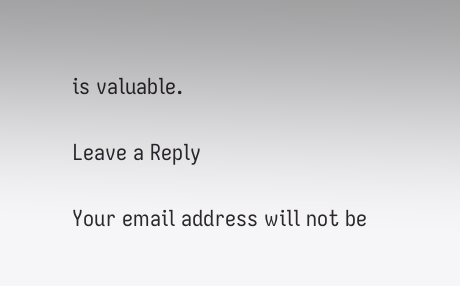is valuable.

Leave a Reply

Your email address will not be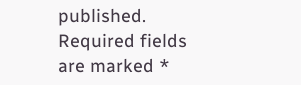published. Required fields are marked *